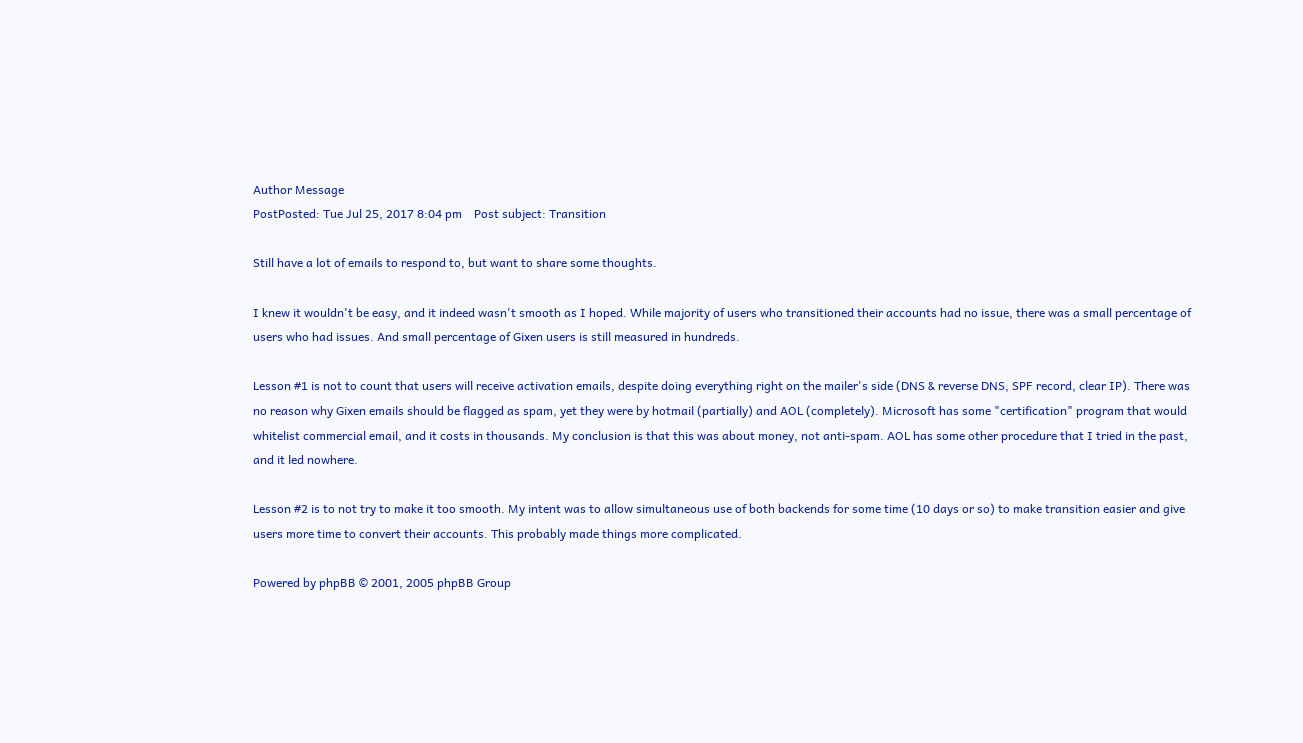Author Message
PostPosted: Tue Jul 25, 2017 8:04 pm    Post subject: Transition

Still have a lot of emails to respond to, but want to share some thoughts.

I knew it wouldn't be easy, and it indeed wasn't smooth as I hoped. While majority of users who transitioned their accounts had no issue, there was a small percentage of users who had issues. And small percentage of Gixen users is still measured in hundreds.

Lesson #1 is not to count that users will receive activation emails, despite doing everything right on the mailer's side (DNS & reverse DNS, SPF record, clear IP). There was no reason why Gixen emails should be flagged as spam, yet they were by hotmail (partially) and AOL (completely). Microsoft has some "certification" program that would whitelist commercial email, and it costs in thousands. My conclusion is that this was about money, not anti-spam. AOL has some other procedure that I tried in the past, and it led nowhere.

Lesson #2 is to not try to make it too smooth. My intent was to allow simultaneous use of both backends for some time (10 days or so) to make transition easier and give users more time to convert their accounts. This probably made things more complicated.

Powered by phpBB © 2001, 2005 phpBB Group